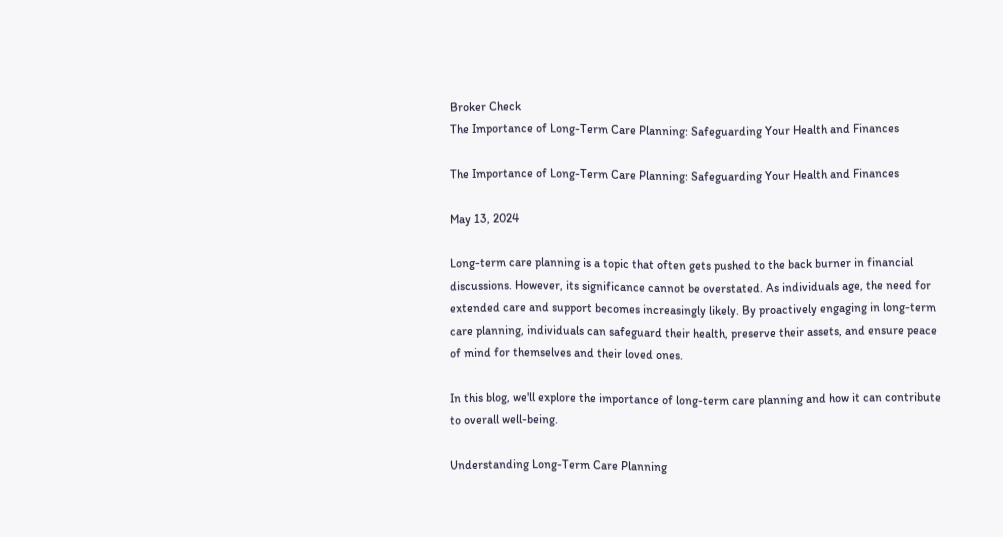Broker Check
The Importance of Long-Term Care Planning: Safeguarding Your Health and Finances

The Importance of Long-Term Care Planning: Safeguarding Your Health and Finances

May 13, 2024

Long-term care planning is a topic that often gets pushed to the back burner in financial discussions. However, its significance cannot be overstated. As individuals age, the need for extended care and support becomes increasingly likely. By proactively engaging in long-term care planning, individuals can safeguard their health, preserve their assets, and ensure peace of mind for themselves and their loved ones.

In this blog, we'll explore the importance of long-term care planning and how it can contribute to overall well-being.

Understanding Long-Term Care Planning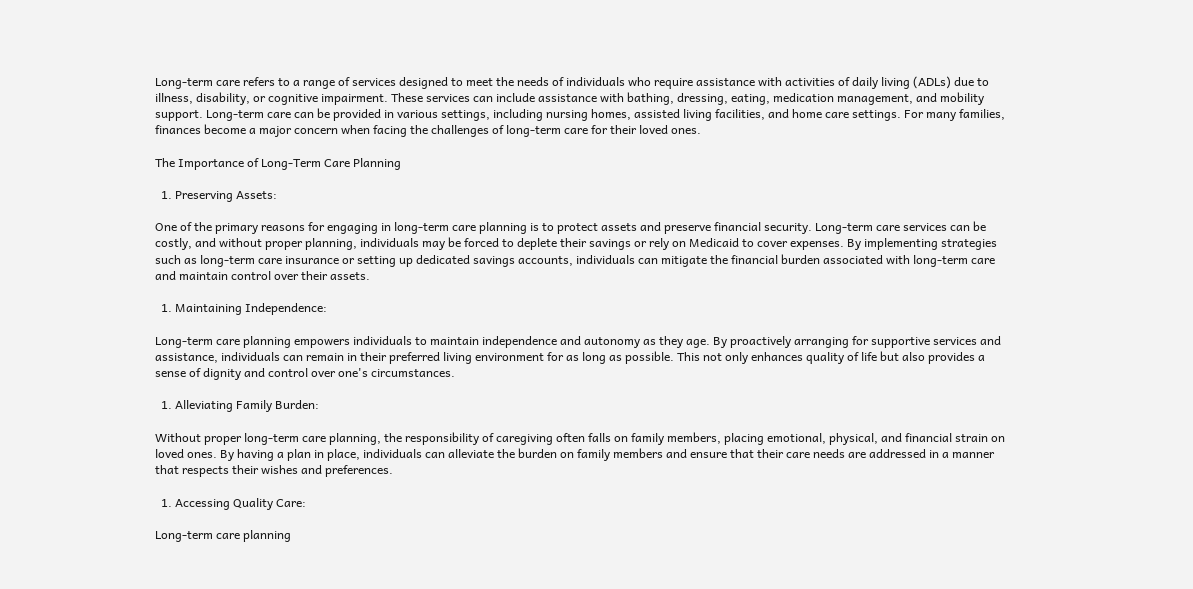Long-term care refers to a range of services designed to meet the needs of individuals who require assistance with activities of daily living (ADLs) due to illness, disability, or cognitive impairment. These services can include assistance with bathing, dressing, eating, medication management, and mobility support. Long-term care can be provided in various settings, including nursing homes, assisted living facilities, and home care settings. For many families, finances become a major concern when facing the challenges of long-term care for their loved ones.

The Importance of Long-Term Care Planning

  1. Preserving Assets:

One of the primary reasons for engaging in long-term care planning is to protect assets and preserve financial security. Long-term care services can be costly, and without proper planning, individuals may be forced to deplete their savings or rely on Medicaid to cover expenses. By implementing strategies such as long-term care insurance or setting up dedicated savings accounts, individuals can mitigate the financial burden associated with long-term care and maintain control over their assets.

  1. Maintaining Independence:

Long-term care planning empowers individuals to maintain independence and autonomy as they age. By proactively arranging for supportive services and assistance, individuals can remain in their preferred living environment for as long as possible. This not only enhances quality of life but also provides a sense of dignity and control over one's circumstances.

  1. Alleviating Family Burden:

Without proper long-term care planning, the responsibility of caregiving often falls on family members, placing emotional, physical, and financial strain on loved ones. By having a plan in place, individuals can alleviate the burden on family members and ensure that their care needs are addressed in a manner that respects their wishes and preferences.

  1. Accessing Quality Care:

Long-term care planning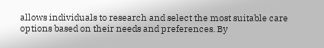allows individuals to research and select the most suitable care options based on their needs and preferences. By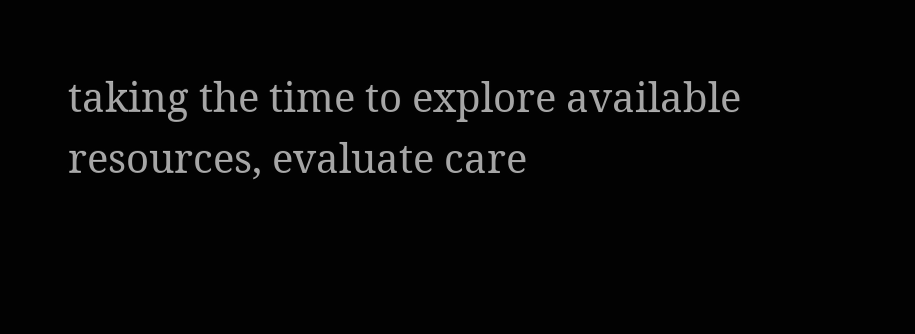taking the time to explore available resources, evaluate care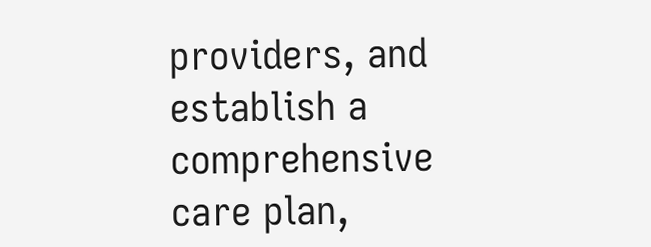providers, and establish a comprehensive care plan,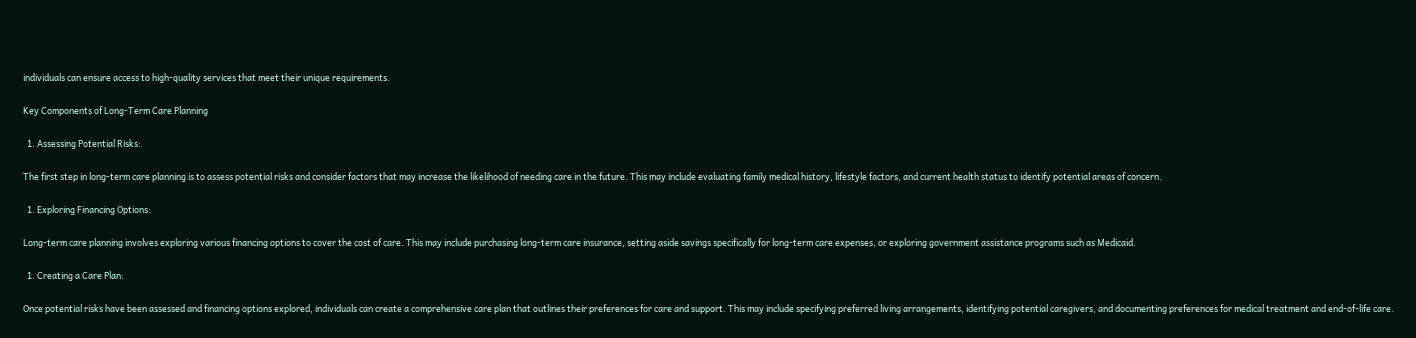individuals can ensure access to high-quality services that meet their unique requirements.

Key Components of Long-Term Care Planning

  1. Assessing Potential Risks:

The first step in long-term care planning is to assess potential risks and consider factors that may increase the likelihood of needing care in the future. This may include evaluating family medical history, lifestyle factors, and current health status to identify potential areas of concern.

  1. Exploring Financing Options:

Long-term care planning involves exploring various financing options to cover the cost of care. This may include purchasing long-term care insurance, setting aside savings specifically for long-term care expenses, or exploring government assistance programs such as Medicaid.

  1. Creating a Care Plan:

Once potential risks have been assessed and financing options explored, individuals can create a comprehensive care plan that outlines their preferences for care and support. This may include specifying preferred living arrangements, identifying potential caregivers, and documenting preferences for medical treatment and end-of-life care.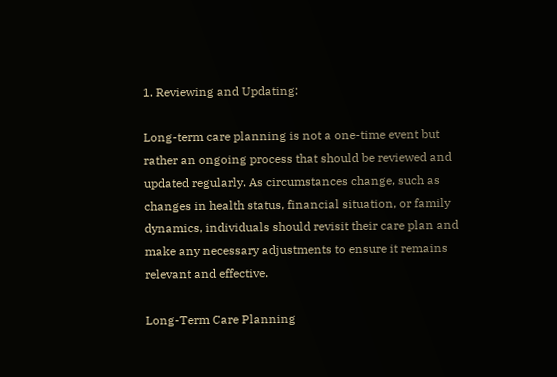1. Reviewing and Updating:

Long-term care planning is not a one-time event but rather an ongoing process that should be reviewed and updated regularly. As circumstances change, such as changes in health status, financial situation, or family dynamics, individuals should revisit their care plan and make any necessary adjustments to ensure it remains relevant and effective.

Long-Term Care Planning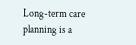Long-term care planning is a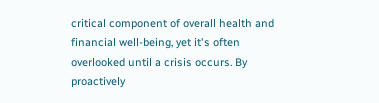critical component of overall health and financial well-being, yet it's often overlooked until a crisis occurs. By proactively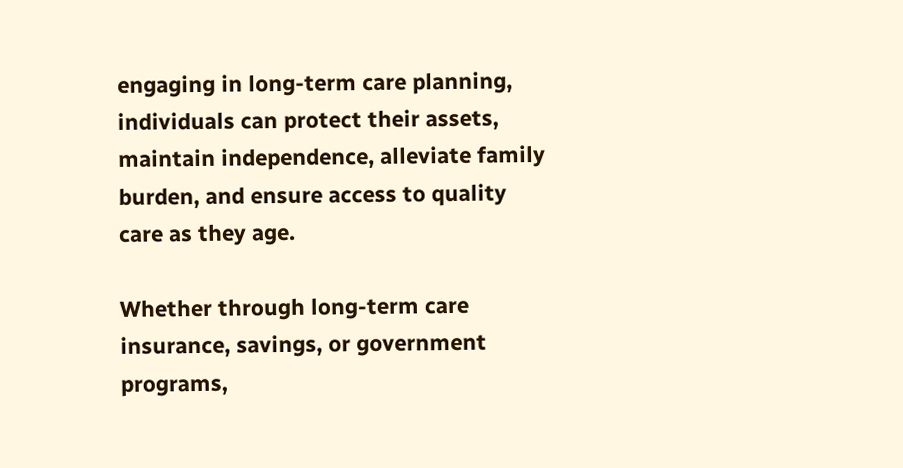engaging in long-term care planning, individuals can protect their assets, maintain independence, alleviate family burden, and ensure access to quality care as they age.

Whether through long-term care insurance, savings, or government programs,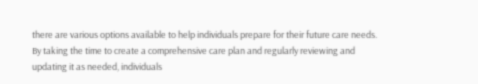there are various options available to help individuals prepare for their future care needs. By taking the time to create a comprehensive care plan and regularly reviewing and updating it as needed, individuals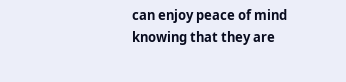can enjoy peace of mind knowing that they are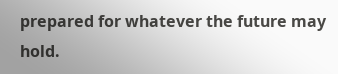prepared for whatever the future may hold.